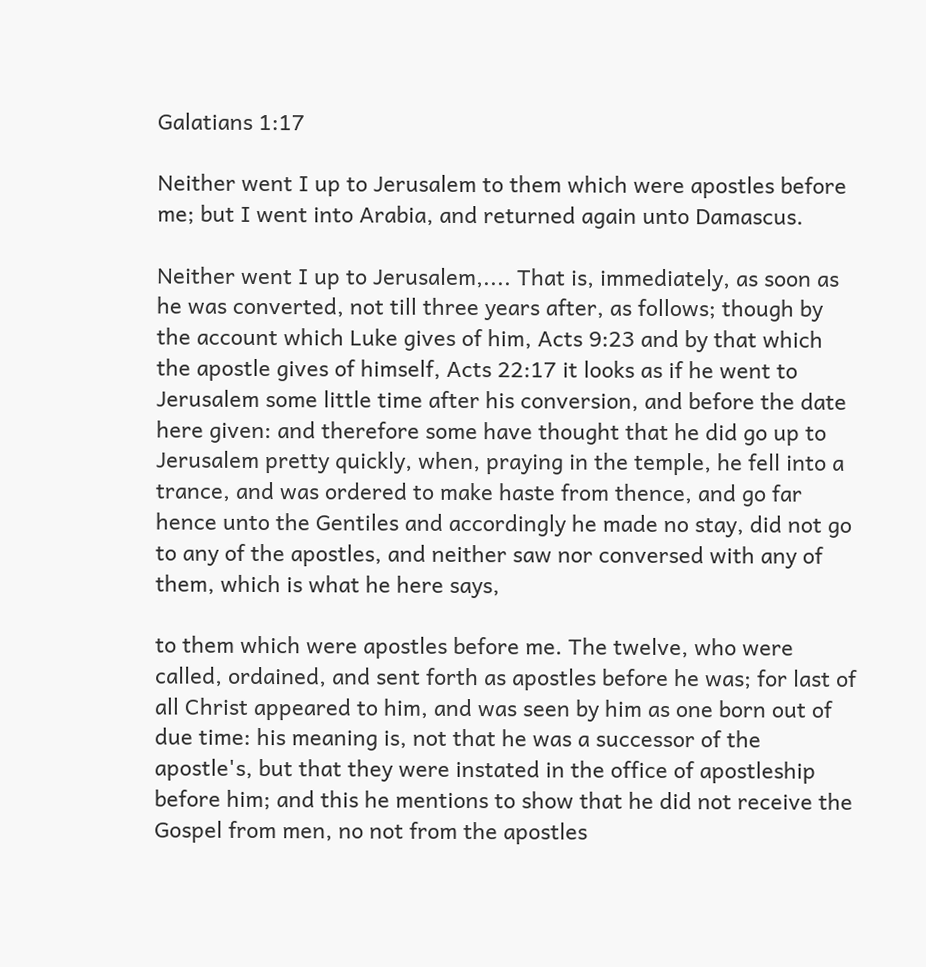Galatians 1:17

Neither went I up to Jerusalem to them which were apostles before me; but I went into Arabia, and returned again unto Damascus.

Neither went I up to Jerusalem,.... That is, immediately, as soon as he was converted, not till three years after, as follows; though by the account which Luke gives of him, Acts 9:23 and by that which the apostle gives of himself, Acts 22:17 it looks as if he went to Jerusalem some little time after his conversion, and before the date here given: and therefore some have thought that he did go up to Jerusalem pretty quickly, when, praying in the temple, he fell into a trance, and was ordered to make haste from thence, and go far hence unto the Gentiles and accordingly he made no stay, did not go to any of the apostles, and neither saw nor conversed with any of them, which is what he here says,

to them which were apostles before me. The twelve, who were called, ordained, and sent forth as apostles before he was; for last of all Christ appeared to him, and was seen by him as one born out of due time: his meaning is, not that he was a successor of the apostle's, but that they were instated in the office of apostleship before him; and this he mentions to show that he did not receive the Gospel from men, no not from the apostles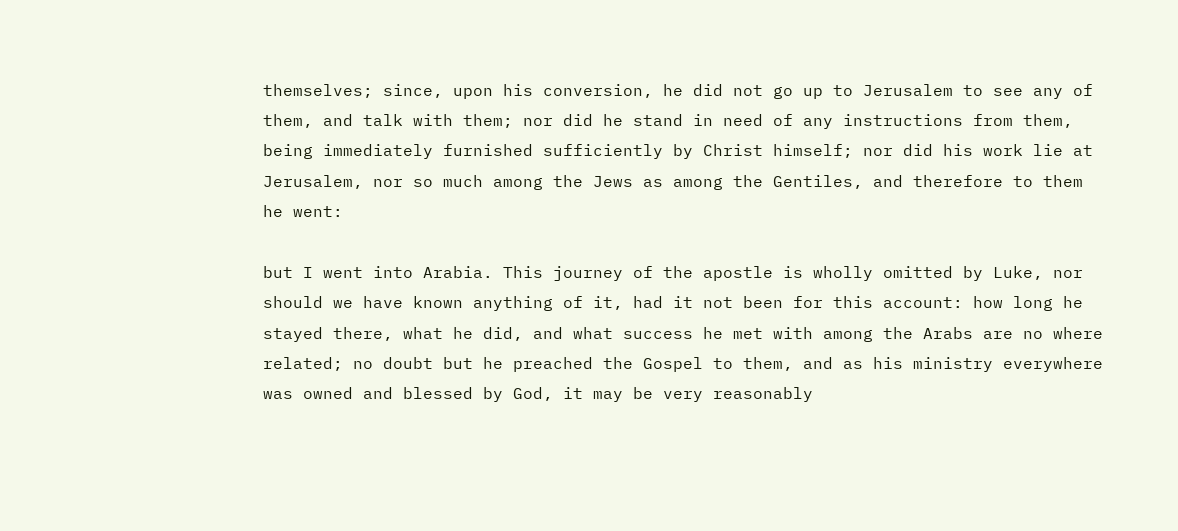themselves; since, upon his conversion, he did not go up to Jerusalem to see any of them, and talk with them; nor did he stand in need of any instructions from them, being immediately furnished sufficiently by Christ himself; nor did his work lie at Jerusalem, nor so much among the Jews as among the Gentiles, and therefore to them he went:

but I went into Arabia. This journey of the apostle is wholly omitted by Luke, nor should we have known anything of it, had it not been for this account: how long he stayed there, what he did, and what success he met with among the Arabs are no where related; no doubt but he preached the Gospel to them, and as his ministry everywhere was owned and blessed by God, it may be very reasonably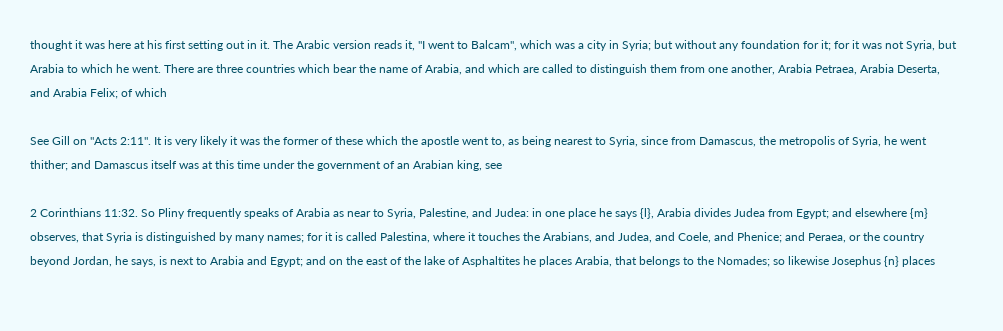thought it was here at his first setting out in it. The Arabic version reads it, "I went to Balcam", which was a city in Syria; but without any foundation for it; for it was not Syria, but Arabia to which he went. There are three countries which bear the name of Arabia, and which are called to distinguish them from one another, Arabia Petraea, Arabia Deserta, and Arabia Felix; of which

See Gill on "Acts 2:11". It is very likely it was the former of these which the apostle went to, as being nearest to Syria, since from Damascus, the metropolis of Syria, he went thither; and Damascus itself was at this time under the government of an Arabian king, see

2 Corinthians 11:32. So Pliny frequently speaks of Arabia as near to Syria, Palestine, and Judea: in one place he says {l}, Arabia divides Judea from Egypt; and elsewhere {m} observes, that Syria is distinguished by many names; for it is called Palestina, where it touches the Arabians, and Judea, and Coele, and Phenice; and Peraea, or the country beyond Jordan, he says, is next to Arabia and Egypt; and on the east of the lake of Asphaltites he places Arabia, that belongs to the Nomades; so likewise Josephus {n} places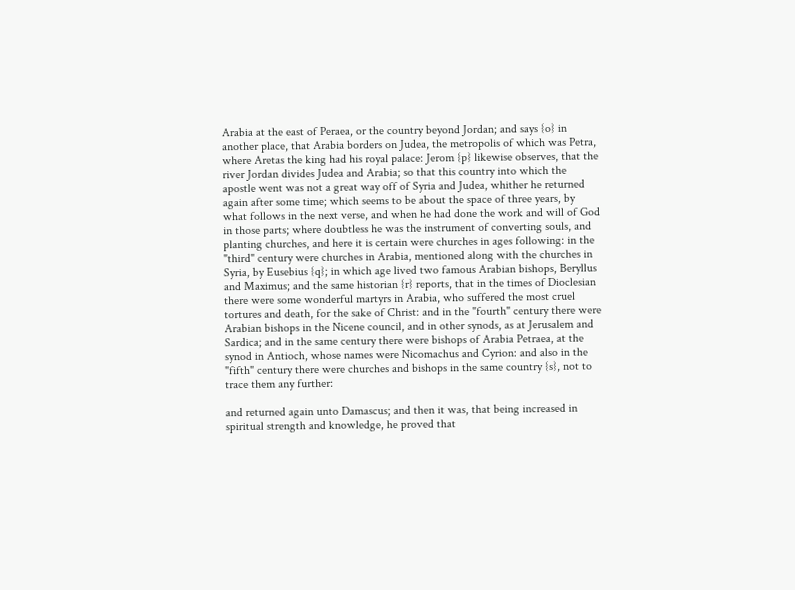Arabia at the east of Peraea, or the country beyond Jordan; and says {o} in another place, that Arabia borders on Judea, the metropolis of which was Petra, where Aretas the king had his royal palace: Jerom {p} likewise observes, that the river Jordan divides Judea and Arabia; so that this country into which the apostle went was not a great way off of Syria and Judea, whither he returned again after some time; which seems to be about the space of three years, by what follows in the next verse, and when he had done the work and will of God in those parts; where doubtless he was the instrument of converting souls, and planting churches, and here it is certain were churches in ages following: in the "third" century were churches in Arabia, mentioned along with the churches in Syria, by Eusebius {q}; in which age lived two famous Arabian bishops, Beryllus and Maximus; and the same historian {r} reports, that in the times of Dioclesian there were some wonderful martyrs in Arabia, who suffered the most cruel tortures and death, for the sake of Christ: and in the "fourth" century there were Arabian bishops in the Nicene council, and in other synods, as at Jerusalem and Sardica; and in the same century there were bishops of Arabia Petraea, at the synod in Antioch, whose names were Nicomachus and Cyrion: and also in the "fifth" century there were churches and bishops in the same country {s}, not to trace them any further:

and returned again unto Damascus; and then it was, that being increased in spiritual strength and knowledge, he proved that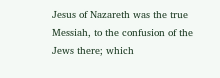Jesus of Nazareth was the true Messiah, to the confusion of the Jews there; which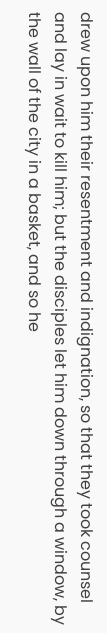drew upon him their resentment and indignation, so that they took counsel and lay in wait to kill him; but the disciples let him down through a window, by the wall of the city in a basket, and so he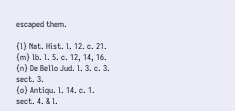escaped them.

{l} Nat. Hist. l. 12. c. 21.
{m} lb. l. 5. c. 12, 14, 16.
{n} De Bello Jud. l. 3. c. 3. sect. 3.
{o} Antiqu. l. 14. c. 1. sect. 4. & l.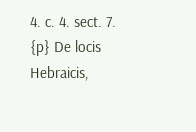4. c. 4. sect. 7.
{p} De locis Hebraicis,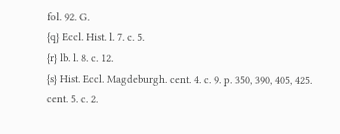fol. 92. G.
{q} Eccl. Hist. l. 7. c. 5.
{r} lb. l. 8. c. 12.
{s} Hist. Eccl. Magdeburgh. cent. 4. c. 9. p. 350, 390, 405, 425. cent. 5. c. 2.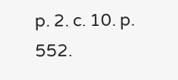p. 2. c. 10. p. 552.